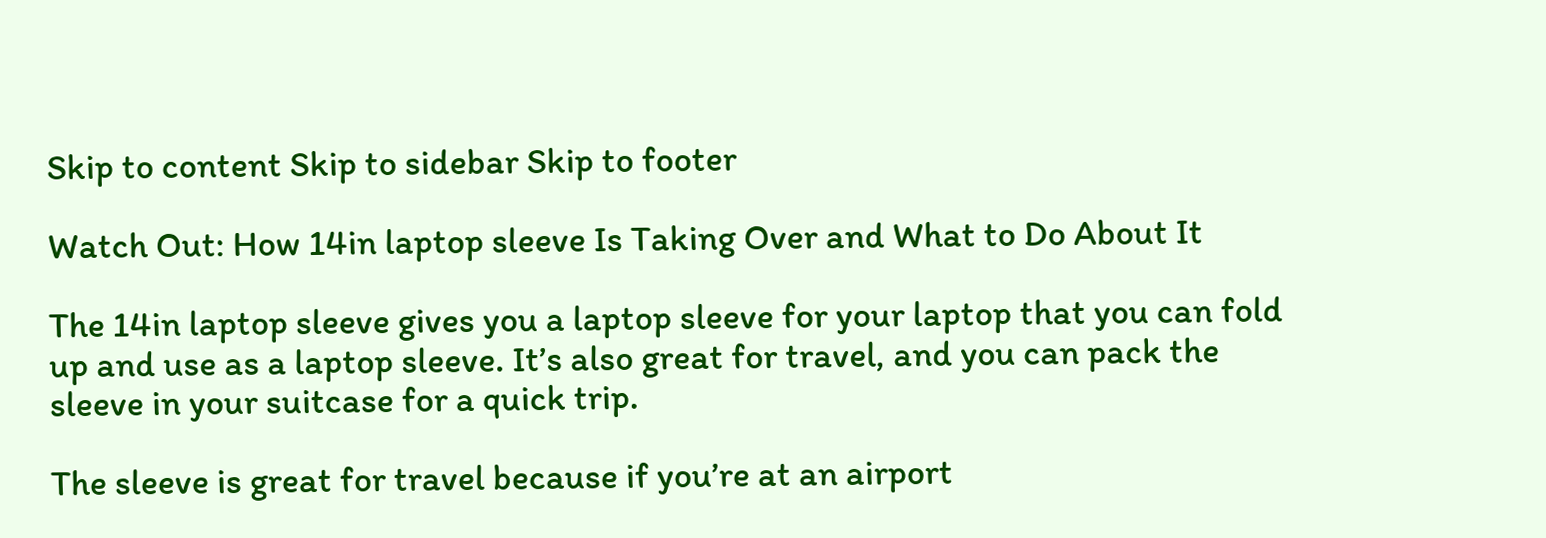Skip to content Skip to sidebar Skip to footer

Watch Out: How 14in laptop sleeve Is Taking Over and What to Do About It

The 14in laptop sleeve gives you a laptop sleeve for your laptop that you can fold up and use as a laptop sleeve. It’s also great for travel, and you can pack the sleeve in your suitcase for a quick trip.

The sleeve is great for travel because if you’re at an airport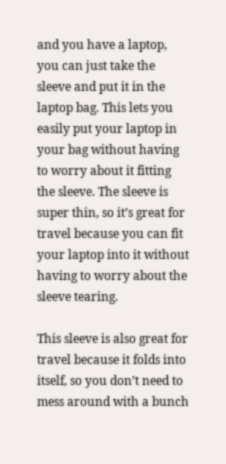and you have a laptop, you can just take the sleeve and put it in the laptop bag. This lets you easily put your laptop in your bag without having to worry about it fitting the sleeve. The sleeve is super thin, so it’s great for travel because you can fit your laptop into it without having to worry about the sleeve tearing.

This sleeve is also great for travel because it folds into itself, so you don’t need to mess around with a bunch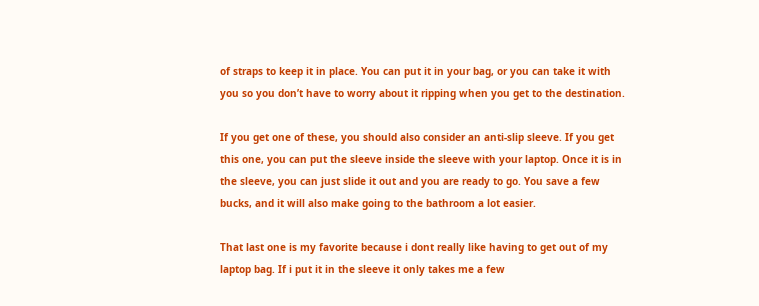of straps to keep it in place. You can put it in your bag, or you can take it with you so you don’t have to worry about it ripping when you get to the destination.

If you get one of these, you should also consider an anti-slip sleeve. If you get this one, you can put the sleeve inside the sleeve with your laptop. Once it is in the sleeve, you can just slide it out and you are ready to go. You save a few bucks, and it will also make going to the bathroom a lot easier.

That last one is my favorite because i dont really like having to get out of my laptop bag. If i put it in the sleeve it only takes me a few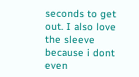seconds to get out. I also love the sleeve because i dont even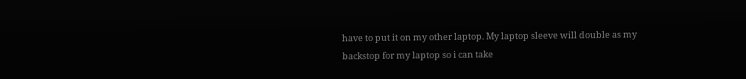have to put it on my other laptop. My laptop sleeve will double as my backstop for my laptop so i can take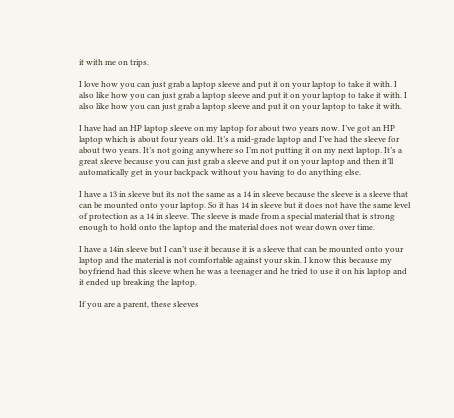it with me on trips.

I love how you can just grab a laptop sleeve and put it on your laptop to take it with. I also like how you can just grab a laptop sleeve and put it on your laptop to take it with. I also like how you can just grab a laptop sleeve and put it on your laptop to take it with.

I have had an HP laptop sleeve on my laptop for about two years now. I’ve got an HP laptop which is about four years old. It’s a mid-grade laptop and I’ve had the sleeve for about two years. It’s not going anywhere so I’m not putting it on my next laptop. It’s a great sleeve because you can just grab a sleeve and put it on your laptop and then it’ll automatically get in your backpack without you having to do anything else.

I have a 13 in sleeve but its not the same as a 14 in sleeve because the sleeve is a sleeve that can be mounted onto your laptop. So it has 14 in sleeve but it does not have the same level of protection as a 14 in sleeve. The sleeve is made from a special material that is strong enough to hold onto the laptop and the material does not wear down over time.

I have a 14in sleeve but I can’t use it because it is a sleeve that can be mounted onto your laptop and the material is not comfortable against your skin. I know this because my boyfriend had this sleeve when he was a teenager and he tried to use it on his laptop and it ended up breaking the laptop.

If you are a parent, these sleeves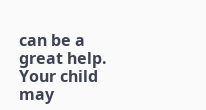can be a great help. Your child may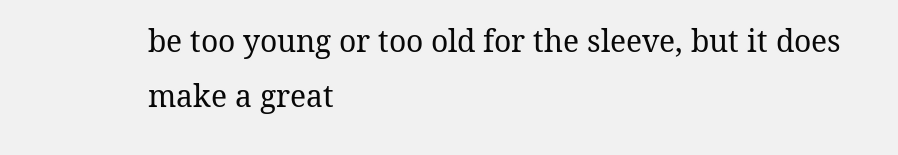be too young or too old for the sleeve, but it does make a great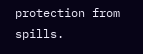protection from spills.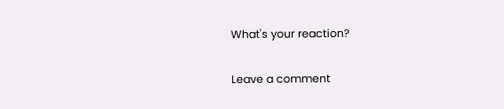What's your reaction?

Leave a comment